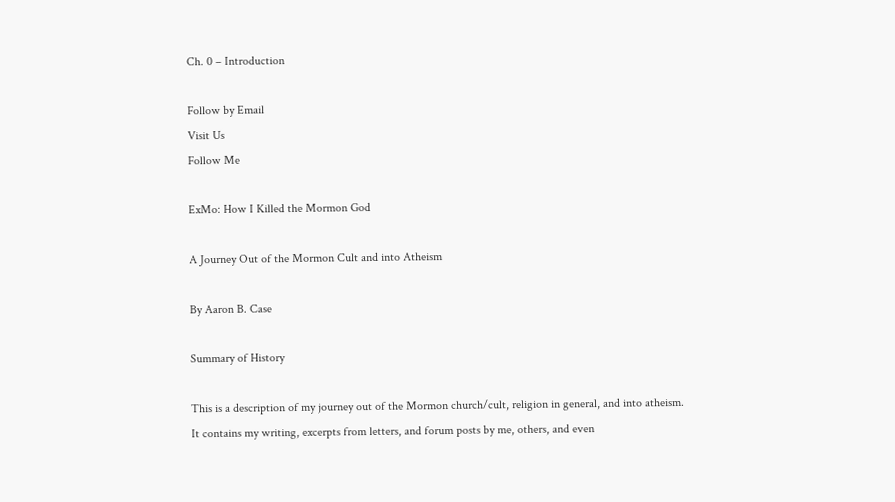Ch. 0 – Introduction

Follow by Email
Visit Us
Follow Me

ExMo: How I Killed the Mormon God

A Journey Out of the Mormon Cult and into Atheism

By Aaron B. Case

Summary of History

This is a description of my journey out of the Mormon church/cult, religion in general, and into atheism. It contains my writing, excerpts from letters, and forum posts by me, others, and even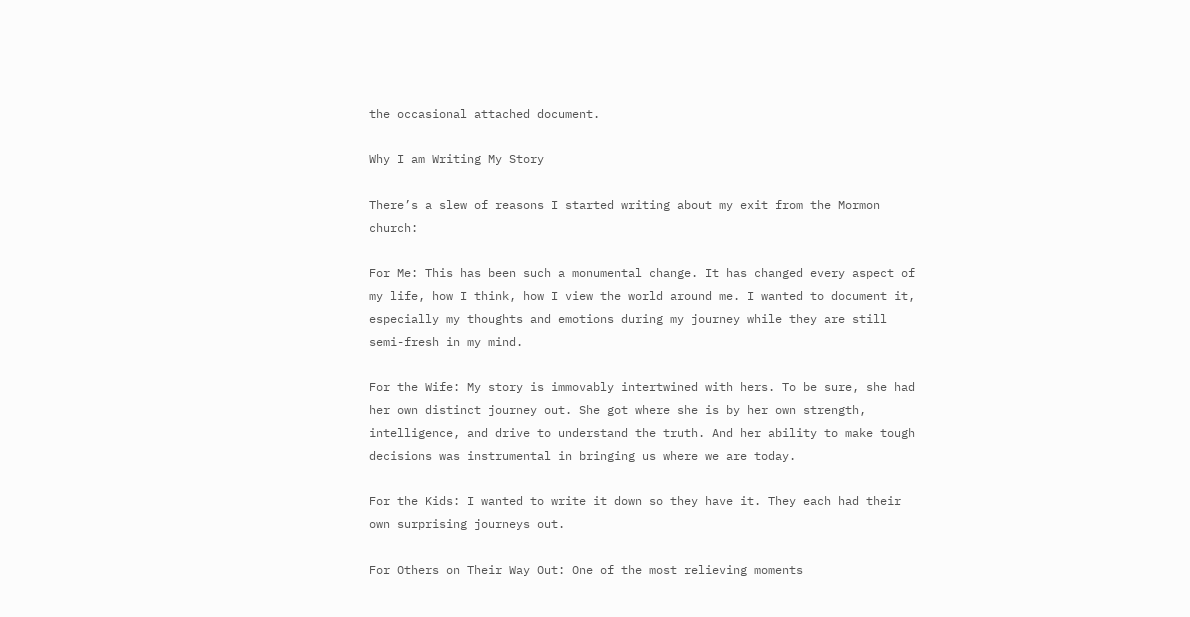the occasional attached document.

Why I am Writing My Story

There’s a slew of reasons I started writing about my exit from the Mormon church:

For Me: This has been such a monumental change. It has changed every aspect of my life, how I think, how I view the world around me. I wanted to document it, especially my thoughts and emotions during my journey while they are still semi-fresh in my mind.

For the Wife: My story is immovably intertwined with hers. To be sure, she had her own distinct journey out. She got where she is by her own strength, intelligence, and drive to understand the truth. And her ability to make tough decisions was instrumental in bringing us where we are today.

For the Kids: I wanted to write it down so they have it. They each had their own surprising journeys out.

For Others on Their Way Out: One of the most relieving moments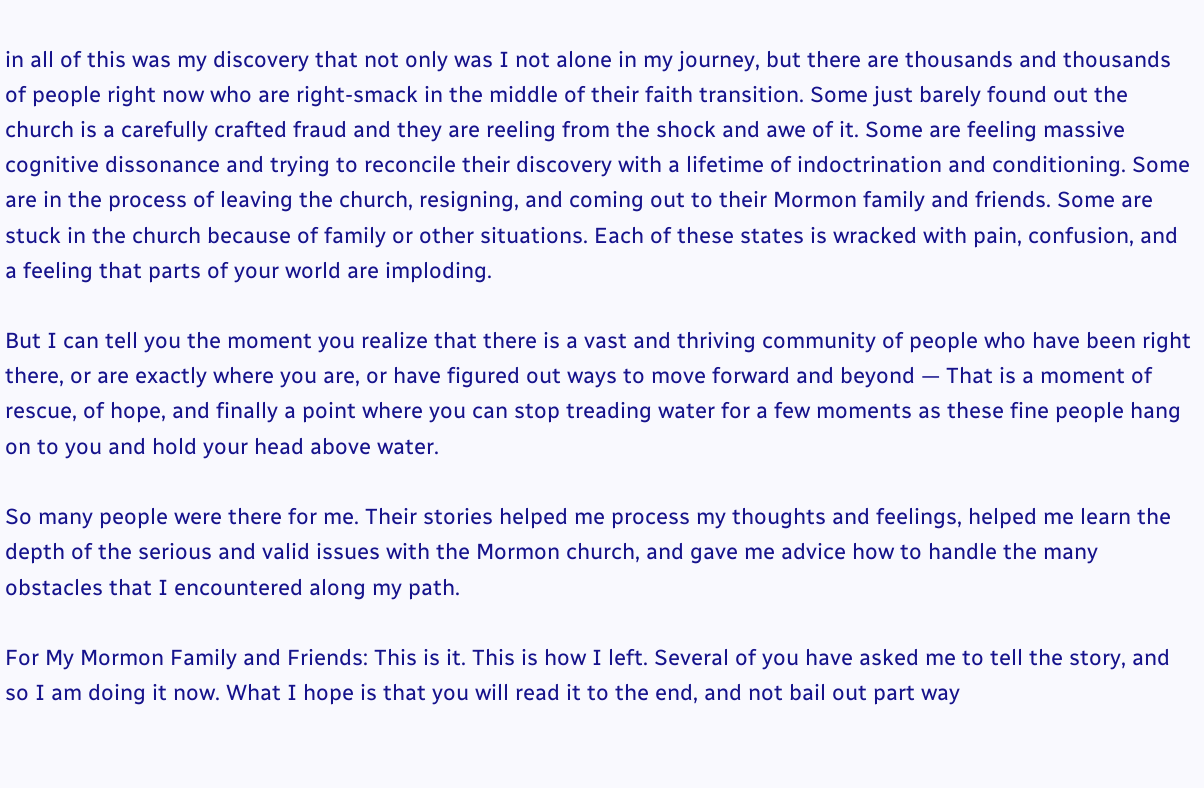in all of this was my discovery that not only was I not alone in my journey, but there are thousands and thousands of people right now who are right-smack in the middle of their faith transition. Some just barely found out the church is a carefully crafted fraud and they are reeling from the shock and awe of it. Some are feeling massive cognitive dissonance and trying to reconcile their discovery with a lifetime of indoctrination and conditioning. Some are in the process of leaving the church, resigning, and coming out to their Mormon family and friends. Some are stuck in the church because of family or other situations. Each of these states is wracked with pain, confusion, and a feeling that parts of your world are imploding.

But I can tell you the moment you realize that there is a vast and thriving community of people who have been right there, or are exactly where you are, or have figured out ways to move forward and beyond — That is a moment of rescue, of hope, and finally a point where you can stop treading water for a few moments as these fine people hang on to you and hold your head above water.

So many people were there for me. Their stories helped me process my thoughts and feelings, helped me learn the depth of the serious and valid issues with the Mormon church, and gave me advice how to handle the many obstacles that I encountered along my path.

For My Mormon Family and Friends: This is it. This is how I left. Several of you have asked me to tell the story, and so I am doing it now. What I hope is that you will read it to the end, and not bail out part way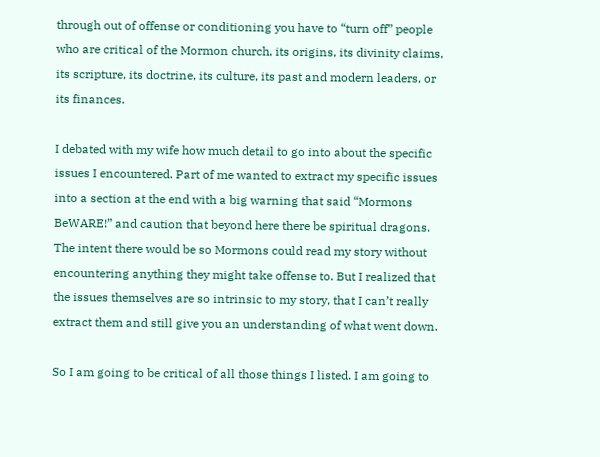through out of offense or conditioning you have to “turn off” people who are critical of the Mormon church, its origins, its divinity claims, its scripture, its doctrine, its culture, its past and modern leaders, or its finances.

I debated with my wife how much detail to go into about the specific issues I encountered. Part of me wanted to extract my specific issues into a section at the end with a big warning that said “Mormons BeWARE!” and caution that beyond here there be spiritual dragons. The intent there would be so Mormons could read my story without encountering anything they might take offense to. But I realized that the issues themselves are so intrinsic to my story, that I can’t really extract them and still give you an understanding of what went down.

So I am going to be critical of all those things I listed. I am going to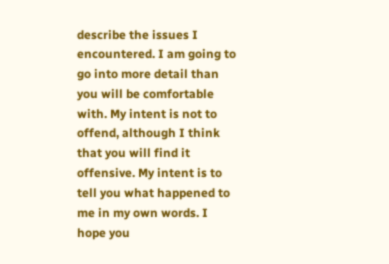describe the issues I encountered. I am going to go into more detail than you will be comfortable with. My intent is not to offend, although I think that you will find it offensive. My intent is to tell you what happened to me in my own words. I hope you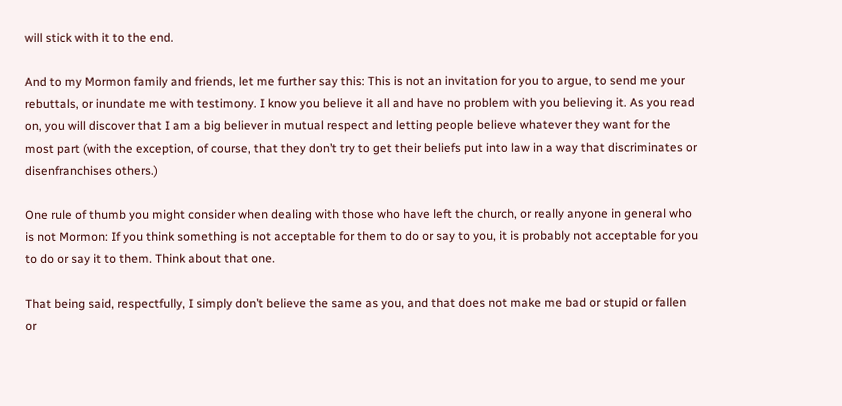will stick with it to the end.

And to my Mormon family and friends, let me further say this: This is not an invitation for you to argue, to send me your rebuttals, or inundate me with testimony. I know you believe it all and have no problem with you believing it. As you read on, you will discover that I am a big believer in mutual respect and letting people believe whatever they want for the most part (with the exception, of course, that they don’t try to get their beliefs put into law in a way that discriminates or disenfranchises others.)

One rule of thumb you might consider when dealing with those who have left the church, or really anyone in general who is not Mormon: If you think something is not acceptable for them to do or say to you, it is probably not acceptable for you to do or say it to them. Think about that one.

That being said, respectfully, I simply don’t believe the same as you, and that does not make me bad or stupid or fallen or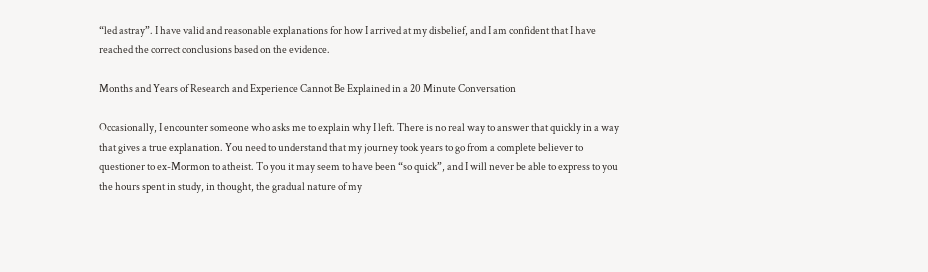“led astray”. I have valid and reasonable explanations for how I arrived at my disbelief, and I am confident that I have reached the correct conclusions based on the evidence.

Months and Years of Research and Experience Cannot Be Explained in a 20 Minute Conversation

Occasionally, I encounter someone who asks me to explain why I left. There is no real way to answer that quickly in a way that gives a true explanation. You need to understand that my journey took years to go from a complete believer to questioner to ex-Mormon to atheist. To you it may seem to have been “so quick”, and I will never be able to express to you the hours spent in study, in thought, the gradual nature of my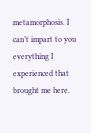metamorphosis. I can’t impart to you everything I experienced that brought me here.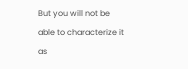But you will not be able to characterize it as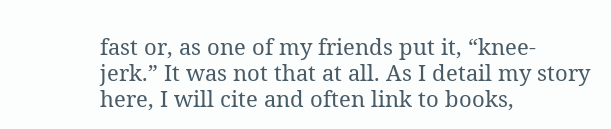fast or, as one of my friends put it, “knee-jerk.” It was not that at all. As I detail my story here, I will cite and often link to books,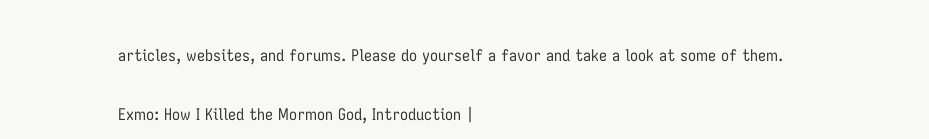articles, websites, and forums. Please do yourself a favor and take a look at some of them.

Exmo: How I Killed the Mormon God, Introduction |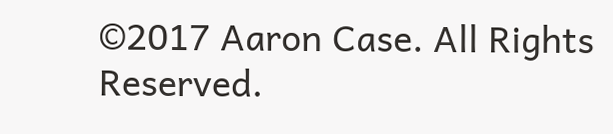©2017 Aaron Case. All Rights Reserved.